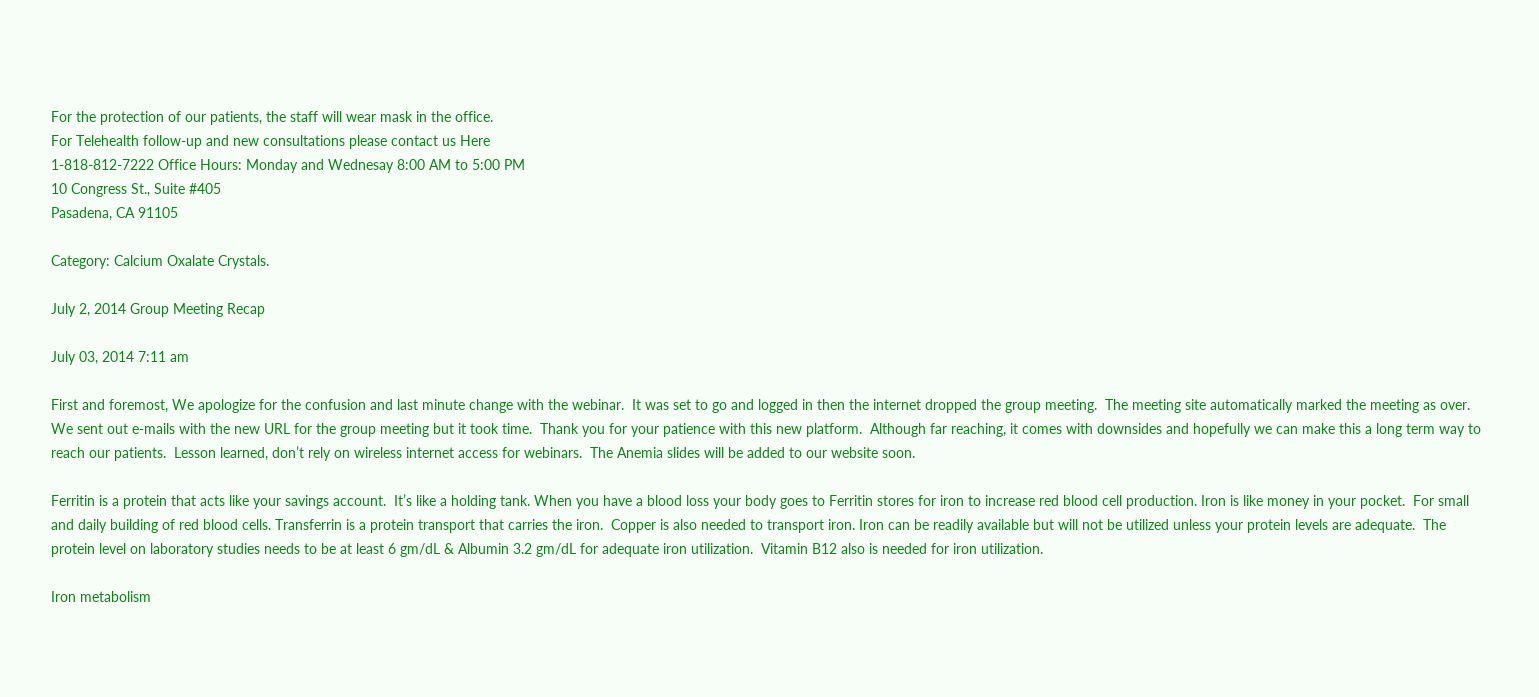For the protection of our patients, the staff will wear mask in the office.
For Telehealth follow-up and new consultations please contact us Here
1-818-812-7222 Office Hours: Monday and Wednesay 8:00 AM to 5:00 PM
10 Congress St., Suite #405
Pasadena, CA 91105

Category: Calcium Oxalate Crystals.

July 2, 2014 Group Meeting Recap

July 03, 2014 7:11 am

First and foremost, We apologize for the confusion and last minute change with the webinar.  It was set to go and logged in then the internet dropped the group meeting.  The meeting site automatically marked the meeting as over.  We sent out e-mails with the new URL for the group meeting but it took time.  Thank you for your patience with this new platform.  Although far reaching, it comes with downsides and hopefully we can make this a long term way to reach our patients.  Lesson learned, don’t rely on wireless internet access for webinars.  The Anemia slides will be added to our website soon.

Ferritin is a protein that acts like your savings account.  It’s like a holding tank. When you have a blood loss your body goes to Ferritin stores for iron to increase red blood cell production. Iron is like money in your pocket.  For small and daily building of red blood cells. Transferrin is a protein transport that carries the iron.  Copper is also needed to transport iron. Iron can be readily available but will not be utilized unless your protein levels are adequate.  The protein level on laboratory studies needs to be at least 6 gm/dL & Albumin 3.2 gm/dL for adequate iron utilization.  Vitamin B12 also is needed for iron utilization.

Iron metabolism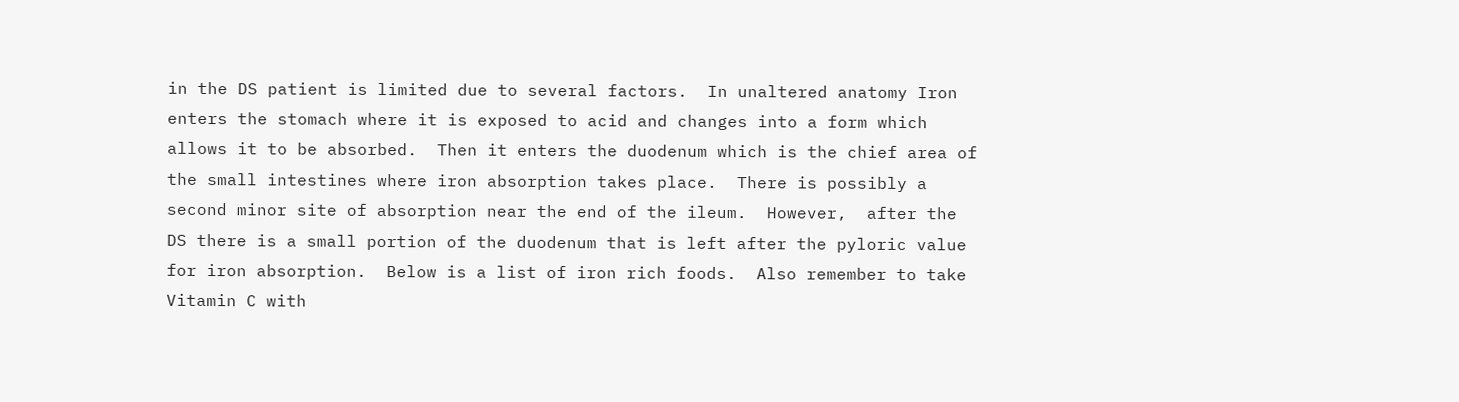in the DS patient is limited due to several factors.  In unaltered anatomy Iron enters the stomach where it is exposed to acid and changes into a form which allows it to be absorbed.  Then it enters the duodenum which is the chief area of the small intestines where iron absorption takes place.  There is possibly a second minor site of absorption near the end of the ileum.  However,  after the DS there is a small portion of the duodenum that is left after the pyloric value for iron absorption.  Below is a list of iron rich foods.  Also remember to take Vitamin C with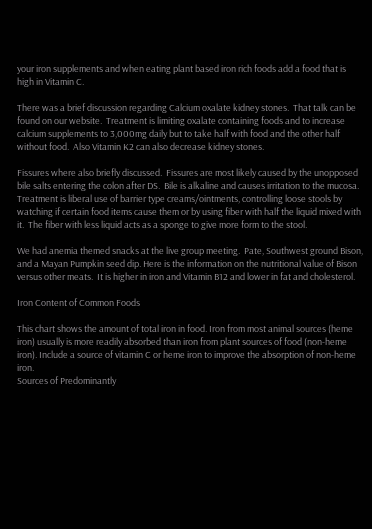your iron supplements and when eating plant based iron rich foods add a food that is high in Vitamin C.

There was a brief discussion regarding Calcium oxalate kidney stones.  That talk can be found on our website.  Treatment is limiting oxalate containing foods and to increase calcium supplements to 3,000mg daily but to take half with food and the other half without food.  Also Vitamin K2 can also decrease kidney stones.

Fissures where also briefly discussed.  Fissures are most likely caused by the unopposed bile salts entering the colon after DS.  Bile is alkaline and causes irritation to the mucosa.  Treatment is liberal use of barrier type creams/ointments, controlling loose stools by watching if certain food items cause them or by using fiber with half the liquid mixed with it.  The fiber with less liquid acts as a sponge to give more form to the stool.

We had anemia themed snacks at the live group meeting.  Pate, Southwest ground Bison, and a Mayan Pumpkin seed dip. Here is the information on the nutritional value of Bison versus other meats.  It is higher in iron and Vitamin B12 and lower in fat and cholesterol.

Iron Content of Common Foods

This chart shows the amount of total iron in food. Iron from most animal sources (heme iron) usually is more readily absorbed than iron from plant sources of food (non-heme iron). Include a source of vitamin C or heme iron to improve the absorption of non-heme iron.
Sources of Predominantly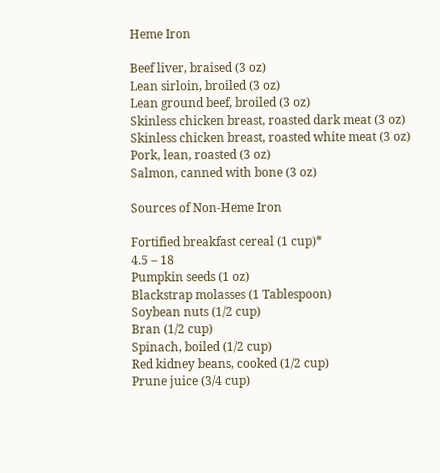Heme Iron

Beef liver, braised (3 oz)
Lean sirloin, broiled (3 oz)
Lean ground beef, broiled (3 oz)
Skinless chicken breast, roasted dark meat (3 oz)
Skinless chicken breast, roasted white meat (3 oz)
Pork, lean, roasted (3 oz)
Salmon, canned with bone (3 oz)

Sources of Non-Heme Iron

Fortified breakfast cereal (1 cup)*
4.5 – 18
Pumpkin seeds (1 oz)
Blackstrap molasses (1 Tablespoon)
Soybean nuts (1/2 cup)
Bran (1/2 cup)
Spinach, boiled (1/2 cup)
Red kidney beans, cooked (1/2 cup)
Prune juice (3/4 cup)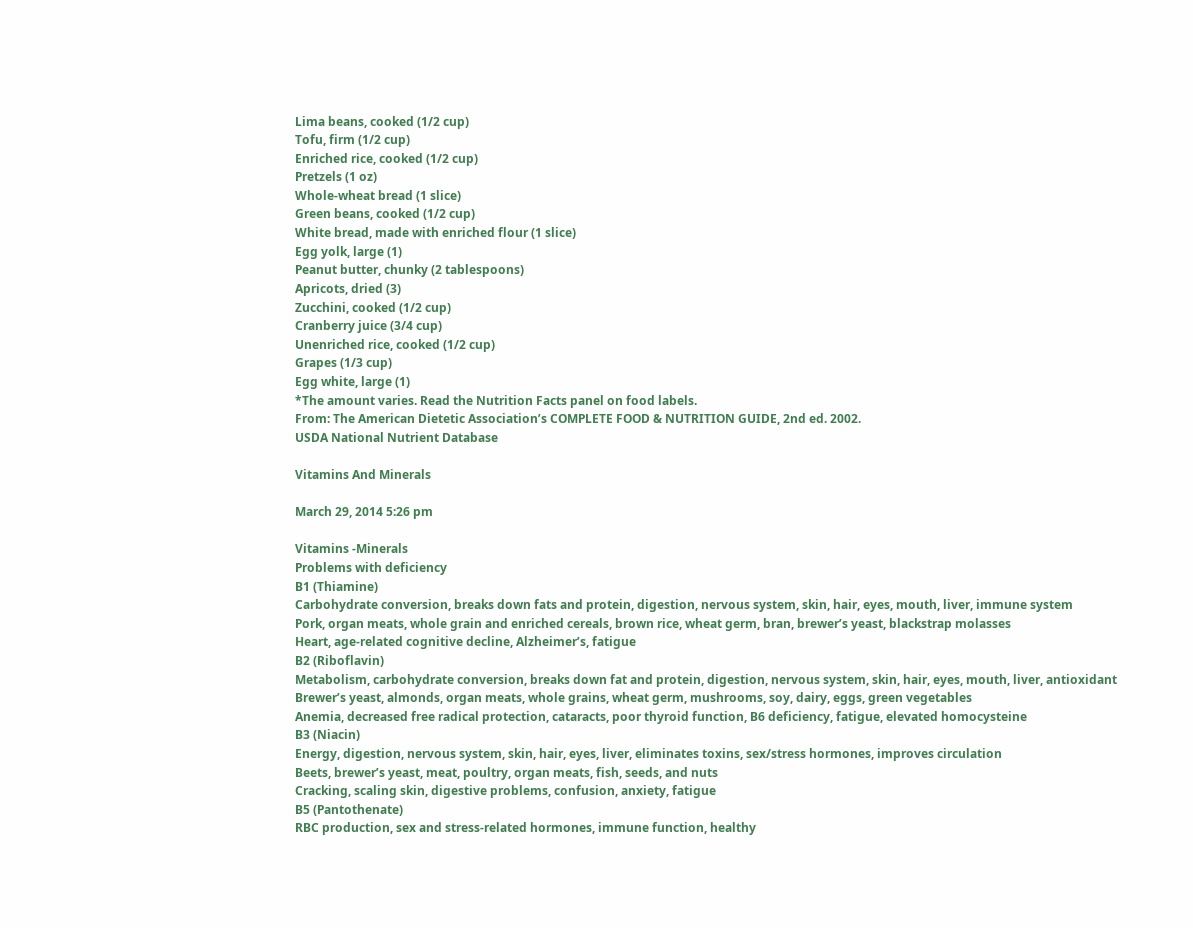Lima beans, cooked (1/2 cup)
Tofu, firm (1/2 cup)
Enriched rice, cooked (1/2 cup)
Pretzels (1 oz)
Whole-wheat bread (1 slice)
Green beans, cooked (1/2 cup)
White bread, made with enriched flour (1 slice)
Egg yolk, large (1)
Peanut butter, chunky (2 tablespoons)
Apricots, dried (3)
Zucchini, cooked (1/2 cup)
Cranberry juice (3/4 cup)
Unenriched rice, cooked (1/2 cup)
Grapes (1/3 cup)
Egg white, large (1)
*The amount varies. Read the Nutrition Facts panel on food labels.
From: The American Dietetic Association’s COMPLETE FOOD & NUTRITION GUIDE, 2nd ed. 2002.
USDA National Nutrient Database

Vitamins And Minerals

March 29, 2014 5:26 pm

Vitamins -Minerals
Problems with deficiency
B1 (Thiamine)
Carbohydrate conversion, breaks down fats and protein, digestion, nervous system, skin, hair, eyes, mouth, liver, immune system
Pork, organ meats, whole grain and enriched cereals, brown rice, wheat germ, bran, brewer’s yeast, blackstrap molasses
Heart, age-related cognitive decline, Alzheimer’s, fatigue
B2 (Riboflavin)
Metabolism, carbohydrate conversion, breaks down fat and protein, digestion, nervous system, skin, hair, eyes, mouth, liver, antioxidant
Brewer’s yeast, almonds, organ meats, whole grains, wheat germ, mushrooms, soy, dairy, eggs, green vegetables
Anemia, decreased free radical protection, cataracts, poor thyroid function, B6 deficiency, fatigue, elevated homocysteine
B3 (Niacin)
Energy, digestion, nervous system, skin, hair, eyes, liver, eliminates toxins, sex/stress hormones, improves circulation
Beets, brewer’s yeast, meat, poultry, organ meats, fish, seeds, and nuts
Cracking, scaling skin, digestive problems, confusion, anxiety, fatigue
B5 (Pantothenate)
RBC production, sex and stress-related hormones, immune function, healthy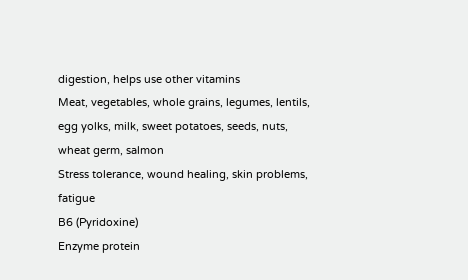digestion, helps use other vitamins
Meat, vegetables, whole grains, legumes, lentils, egg yolks, milk, sweet potatoes, seeds, nuts, wheat germ, salmon
Stress tolerance, wound healing, skin problems, fatigue
B6 (Pyridoxine)
Enzyme protein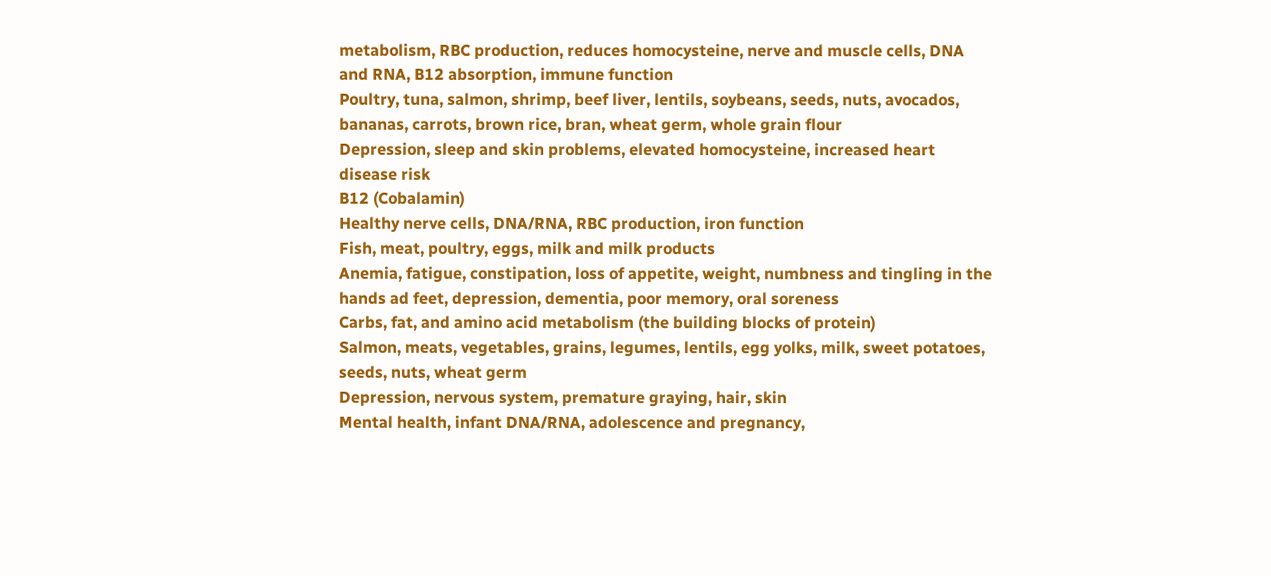metabolism, RBC production, reduces homocysteine, nerve and muscle cells, DNA and RNA, B12 absorption, immune function
Poultry, tuna, salmon, shrimp, beef liver, lentils, soybeans, seeds, nuts, avocados, bananas, carrots, brown rice, bran, wheat germ, whole grain flour
Depression, sleep and skin problems, elevated homocysteine, increased heart disease risk
B12 (Cobalamin)
Healthy nerve cells, DNA/RNA, RBC production, iron function
Fish, meat, poultry, eggs, milk and milk products
Anemia, fatigue, constipation, loss of appetite, weight, numbness and tingling in the hands ad feet, depression, dementia, poor memory, oral soreness
Carbs, fat, and amino acid metabolism (the building blocks of protein)
Salmon, meats, vegetables, grains, legumes, lentils, egg yolks, milk, sweet potatoes, seeds, nuts, wheat germ
Depression, nervous system, premature graying, hair, skin
Mental health, infant DNA/RNA, adolescence and pregnancy,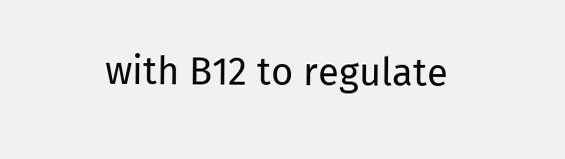with B12 to regulate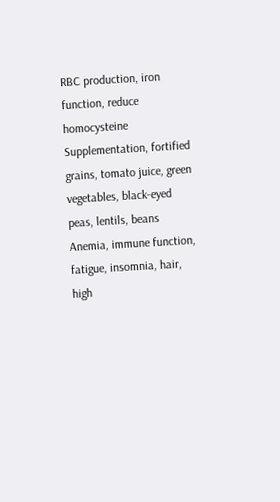RBC production, iron function, reduce homocysteine
Supplementation, fortified grains, tomato juice, green vegetables, black-eyed peas, lentils, beans
Anemia, immune function, fatigue, insomnia, hair, high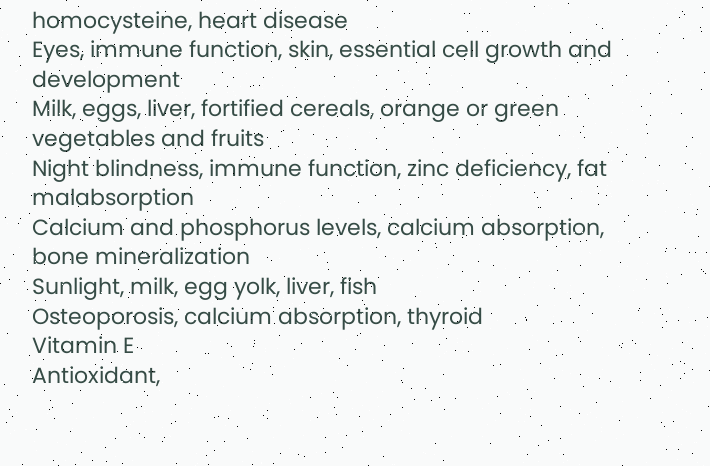homocysteine, heart disease
Eyes, immune function, skin, essential cell growth and development
Milk, eggs, liver, fortified cereals, orange or green vegetables and fruits
Night blindness, immune function, zinc deficiency, fat malabsorption
Calcium and phosphorus levels, calcium absorption, bone mineralization
Sunlight, milk, egg yolk, liver, fish
Osteoporosis, calcium absorption, thyroid
Vitamin E
Antioxidant,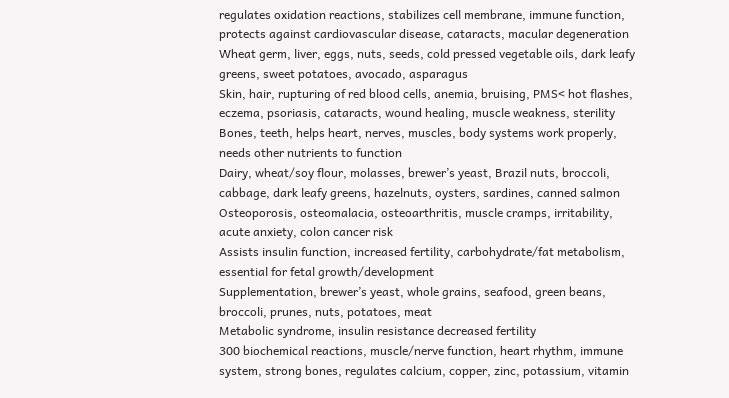regulates oxidation reactions, stabilizes cell membrane, immune function, protects against cardiovascular disease, cataracts, macular degeneration
Wheat germ, liver, eggs, nuts, seeds, cold pressed vegetable oils, dark leafy greens, sweet potatoes, avocado, asparagus
Skin, hair, rupturing of red blood cells, anemia, bruising, PMS< hot flashes, eczema, psoriasis, cataracts, wound healing, muscle weakness, sterility
Bones, teeth, helps heart, nerves, muscles, body systems work properly, needs other nutrients to function
Dairy, wheat/soy flour, molasses, brewer’s yeast, Brazil nuts, broccoli, cabbage, dark leafy greens, hazelnuts, oysters, sardines, canned salmon
Osteoporosis, osteomalacia, osteoarthritis, muscle cramps, irritability, acute anxiety, colon cancer risk
Assists insulin function, increased fertility, carbohydrate/fat metabolism, essential for fetal growth/development
Supplementation, brewer’s yeast, whole grains, seafood, green beans, broccoli, prunes, nuts, potatoes, meat
Metabolic syndrome, insulin resistance decreased fertility
300 biochemical reactions, muscle/nerve function, heart rhythm, immune system, strong bones, regulates calcium, copper, zinc, potassium, vitamin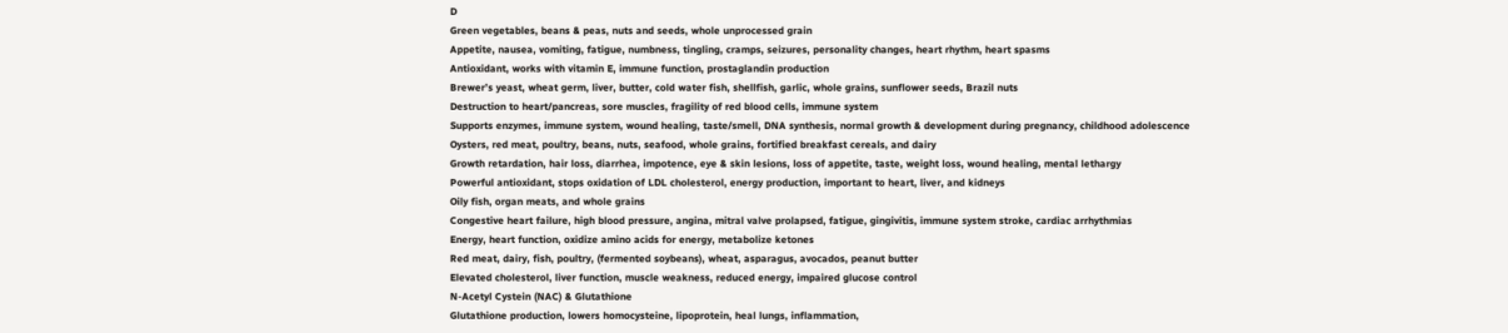D
Green vegetables, beans & peas, nuts and seeds, whole unprocessed grain
Appetite, nausea, vomiting, fatigue, numbness, tingling, cramps, seizures, personality changes, heart rhythm, heart spasms
Antioxidant, works with vitamin E, immune function, prostaglandin production
Brewer’s yeast, wheat germ, liver, butter, cold water fish, shellfish, garlic, whole grains, sunflower seeds, Brazil nuts
Destruction to heart/pancreas, sore muscles, fragility of red blood cells, immune system
Supports enzymes, immune system, wound healing, taste/smell, DNA synthesis, normal growth & development during pregnancy, childhood adolescence
Oysters, red meat, poultry, beans, nuts, seafood, whole grains, fortified breakfast cereals, and dairy
Growth retardation, hair loss, diarrhea, impotence, eye & skin lesions, loss of appetite, taste, weight loss, wound healing, mental lethargy
Powerful antioxidant, stops oxidation of LDL cholesterol, energy production, important to heart, liver, and kidneys
Oily fish, organ meats, and whole grains
Congestive heart failure, high blood pressure, angina, mitral valve prolapsed, fatigue, gingivitis, immune system stroke, cardiac arrhythmias
Energy, heart function, oxidize amino acids for energy, metabolize ketones
Red meat, dairy, fish, poultry, (fermented soybeans), wheat, asparagus, avocados, peanut butter
Elevated cholesterol, liver function, muscle weakness, reduced energy, impaired glucose control
N-Acetyl Cystein (NAC) & Glutathione
Glutathione production, lowers homocysteine, lipoprotein, heal lungs, inflammation,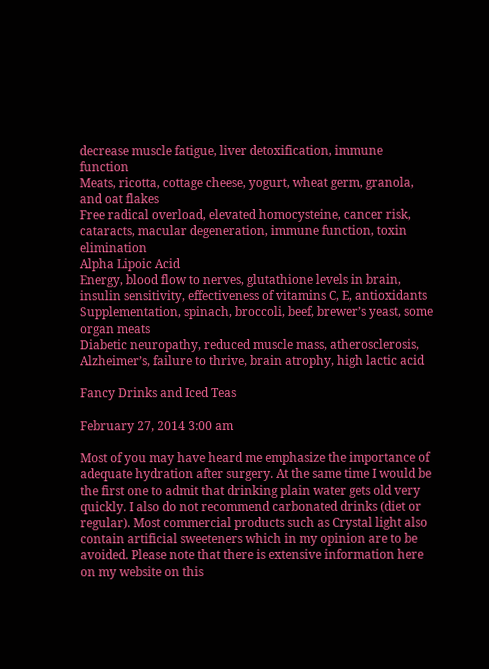decrease muscle fatigue, liver detoxification, immune function
Meats, ricotta, cottage cheese, yogurt, wheat germ, granola, and oat flakes
Free radical overload, elevated homocysteine, cancer risk, cataracts, macular degeneration, immune function, toxin elimination
Alpha Lipoic Acid
Energy, blood flow to nerves, glutathione levels in brain, insulin sensitivity, effectiveness of vitamins C, E, antioxidants
Supplementation, spinach, broccoli, beef, brewer’s yeast, some organ meats
Diabetic neuropathy, reduced muscle mass, atherosclerosis, Alzheimer’s, failure to thrive, brain atrophy, high lactic acid

Fancy Drinks and Iced Teas

February 27, 2014 3:00 am

Most of you may have heard me emphasize the importance of adequate hydration after surgery. At the same time I would be the first one to admit that drinking plain water gets old very quickly. I also do not recommend carbonated drinks (diet or regular). Most commercial products such as Crystal light also contain artificial sweeteners which in my opinion are to be avoided. Please note that there is extensive information here on my website on this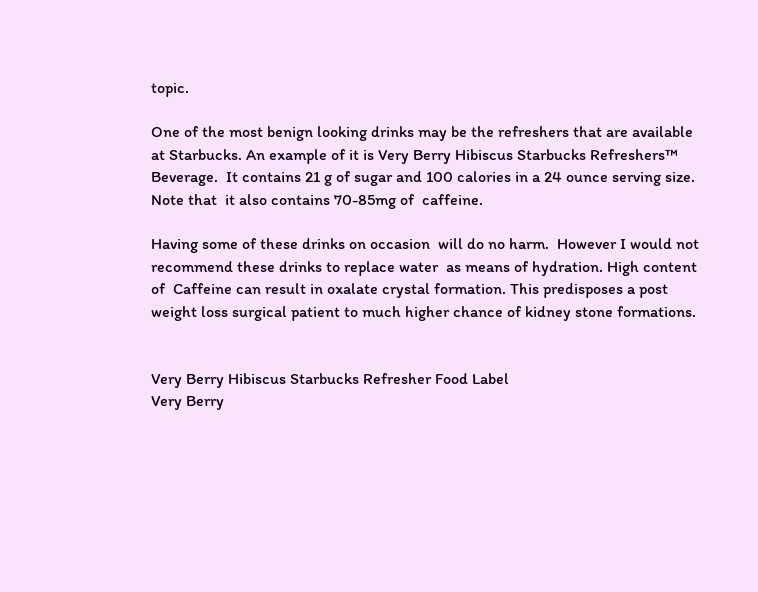topic.

One of the most benign looking drinks may be the refreshers that are available at Starbucks. An example of it is Very Berry Hibiscus Starbucks Refreshers™ Beverage.  It contains 21 g of sugar and 100 calories in a 24 ounce serving size.  Note that  it also contains 70-85mg of  caffeine.

Having some of these drinks on occasion  will do no harm.  However I would not recommend these drinks to replace water  as means of hydration. High content of  Caffeine can result in oxalate crystal formation. This predisposes a post weight loss surgical patient to much higher chance of kidney stone formations.


Very Berry Hibiscus Starbucks Refresher Food Label
Very Berry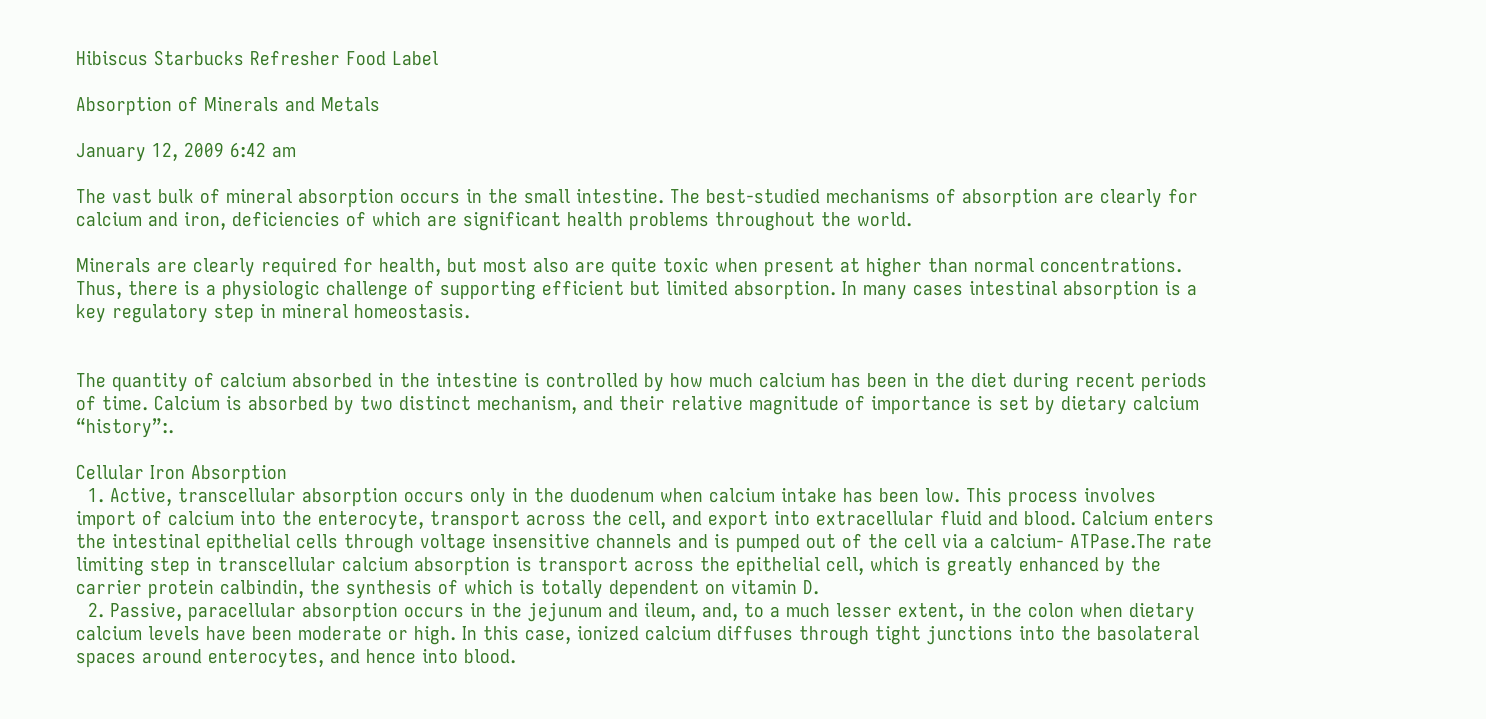Hibiscus Starbucks Refresher Food Label

Absorption of Minerals and Metals

January 12, 2009 6:42 am

The vast bulk of mineral absorption occurs in the small intestine. The best-studied mechanisms of absorption are clearly for calcium and iron, deficiencies of which are significant health problems throughout the world.

Minerals are clearly required for health, but most also are quite toxic when present at higher than normal concentrations. Thus, there is a physiologic challenge of supporting efficient but limited absorption. In many cases intestinal absorption is a key regulatory step in mineral homeostasis.


The quantity of calcium absorbed in the intestine is controlled by how much calcium has been in the diet during recent periods of time. Calcium is absorbed by two distinct mechanism, and their relative magnitude of importance is set by dietary calcium “history”:.

Cellular Iron Absorption
  1. Active, transcellular absorption occurs only in the duodenum when calcium intake has been low. This process involves import of calcium into the enterocyte, transport across the cell, and export into extracellular fluid and blood. Calcium enters the intestinal epithelial cells through voltage insensitive channels and is pumped out of the cell via a calcium- ATPase.The rate limiting step in transcellular calcium absorption is transport across the epithelial cell, which is greatly enhanced by the carrier protein calbindin, the synthesis of which is totally dependent on vitamin D.
  2. Passive, paracellular absorption occurs in the jejunum and ileum, and, to a much lesser extent, in the colon when dietary calcium levels have been moderate or high. In this case, ionized calcium diffuses through tight junctions into the basolateral spaces around enterocytes, and hence into blood.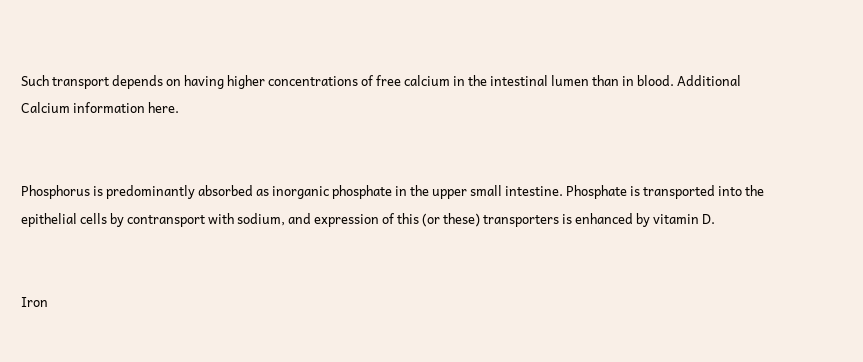Such transport depends on having higher concentrations of free calcium in the intestinal lumen than in blood. Additional Calcium information here.


Phosphorus is predominantly absorbed as inorganic phosphate in the upper small intestine. Phosphate is transported into the epithelial cells by contransport with sodium, and expression of this (or these) transporters is enhanced by vitamin D.


Iron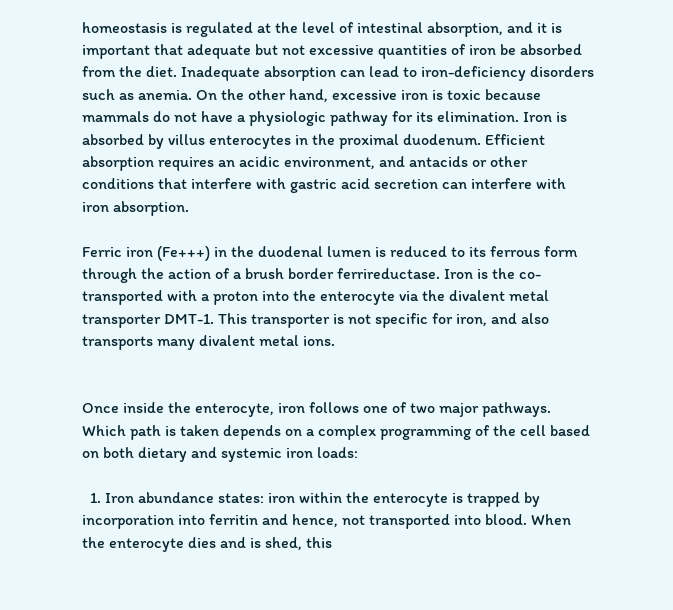homeostasis is regulated at the level of intestinal absorption, and it is important that adequate but not excessive quantities of iron be absorbed from the diet. Inadequate absorption can lead to iron-deficiency disorders such as anemia. On the other hand, excessive iron is toxic because mammals do not have a physiologic pathway for its elimination. Iron is absorbed by villus enterocytes in the proximal duodenum. Efficient absorption requires an acidic environment, and antacids or other conditions that interfere with gastric acid secretion can interfere with iron absorption.

Ferric iron (Fe+++) in the duodenal lumen is reduced to its ferrous form through the action of a brush border ferrireductase. Iron is the co-transported with a proton into the enterocyte via the divalent metal transporter DMT-1. This transporter is not specific for iron, and also transports many divalent metal ions.


Once inside the enterocyte, iron follows one of two major pathways. Which path is taken depends on a complex programming of the cell based on both dietary and systemic iron loads:

  1. Iron abundance states: iron within the enterocyte is trapped by incorporation into ferritin and hence, not transported into blood. When the enterocyte dies and is shed, this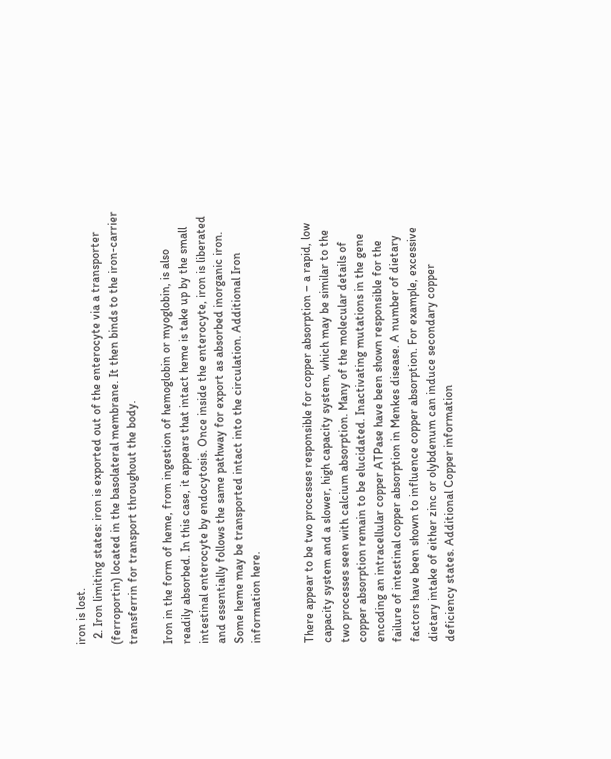iron is lost.
  2. Iron limiting states: iron is exported out of the enterocyte via a transporter (ferroportin) located in the basolateral membrane. It then binds to the iron-carrier transferrin for transport throughout the body.

Iron in the form of heme, from ingestion of hemoglobin or myoglobin, is also readily absorbed. In this case, it appears that intact heme is take up by the small intestinal enterocyte by endocytosis. Once inside the enterocyte, iron is liberated and essentially follows the same pathway for export as absorbed inorganic iron. Some heme may be transported intact into the circulation. Additional Iron information here.


There appear to be two processes responsible for copper absorption – a rapid, low capacity system and a slower, high capacity system, which may be similar to the two processes seen with calcium absorption. Many of the molecular details of copper absorption remain to be elucidated. Inactivating mutations in the gene encoding an intracellular copper ATPase have been shown responsible for the failure of intestinal copper absorption in Menkes disease. A number of dietary factors have been shown to influence copper absorption. For example, excessive dietary intake of either zinc or olybdenum can induce secondary copper deficiency states. Additional Copper information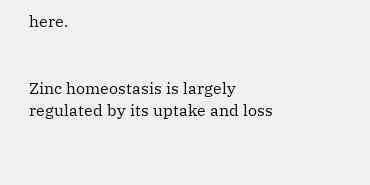here.


Zinc homeostasis is largely regulated by its uptake and loss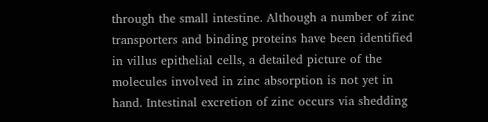through the small intestine. Although a number of zinc transporters and binding proteins have been identified in villus epithelial cells, a detailed picture of the molecules involved in zinc absorption is not yet in hand. Intestinal excretion of zinc occurs via shedding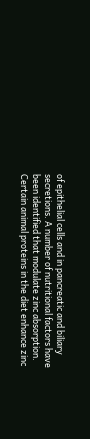of epithelial cells and in pancreatic and biliary secretions. A number of nutritional factors have been identified that modulate zinc absorption. Certain animal proteins in the diet enhance zinc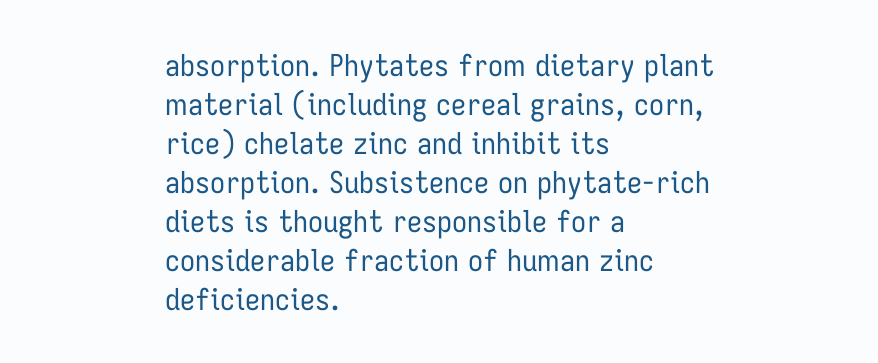absorption. Phytates from dietary plant material (including cereal grains, corn, rice) chelate zinc and inhibit its absorption. Subsistence on phytate-rich diets is thought responsible for a considerable fraction of human zinc deficiencies.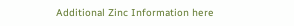Additional Zinc Information here